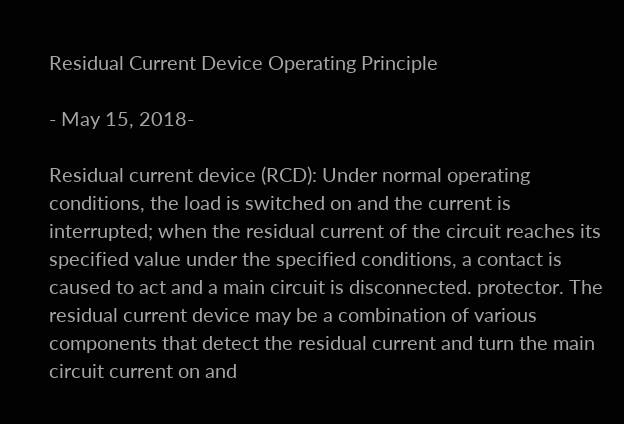Residual Current Device Operating Principle

- May 15, 2018-

Residual current device (RCD): Under normal operating conditions, the load is switched on and the current is interrupted; when the residual current of the circuit reaches its specified value under the specified conditions, a contact is caused to act and a main circuit is disconnected. protector. The residual current device may be a combination of various components that detect the residual current and turn the main circuit current on and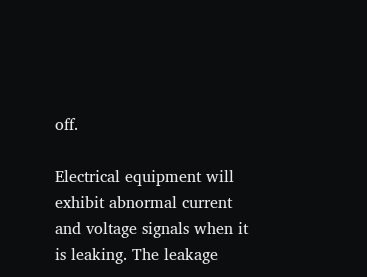off.

Electrical equipment will exhibit abnormal current and voltage signals when it is leaking. The leakage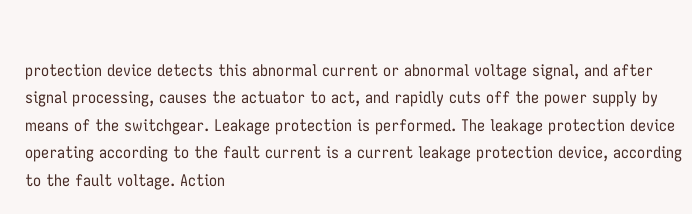protection device detects this abnormal current or abnormal voltage signal, and after signal processing, causes the actuator to act, and rapidly cuts off the power supply by means of the switchgear. Leakage protection is performed. The leakage protection device operating according to the fault current is a current leakage protection device, according to the fault voltage. Action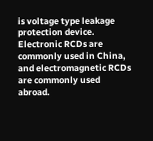is voltage type leakage protection device. Electronic RCDs are commonly used in China, and electromagnetic RCDs are commonly used abroad.